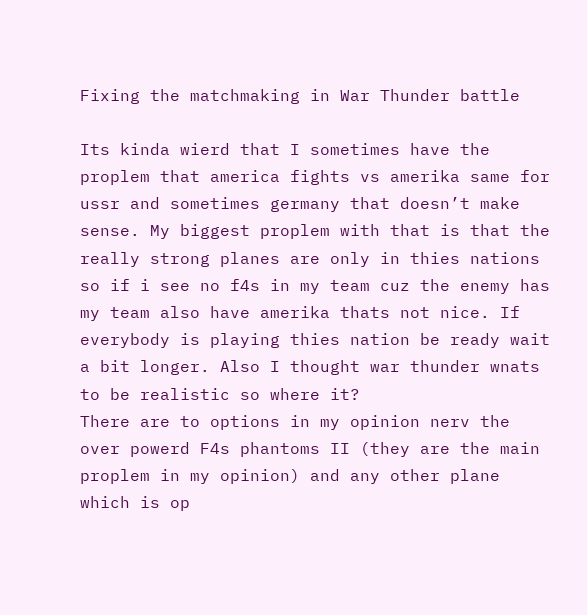Fixing the matchmaking in War Thunder battle

Its kinda wierd that I sometimes have the proplem that america fights vs amerika same for ussr and sometimes germany that doesn’t make sense. My biggest proplem with that is that the really strong planes are only in thies nations so if i see no f4s in my team cuz the enemy has my team also have amerika thats not nice. If everybody is playing thies nation be ready wait a bit longer. Also I thought war thunder wnats to be realistic so where it?
There are to options in my opinion nerv the over powerd F4s phantoms II (they are the main proplem in my opinion) and any other plane which is op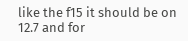like the f15 it should be on 12.7 and for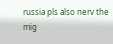russia pls also nerv the mig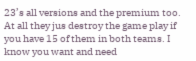23’s all versions and the premium too. At all they jus destroy the game play if you have 15 of them in both teams. I know you want and need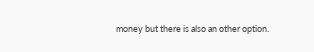money but there is also an other option.